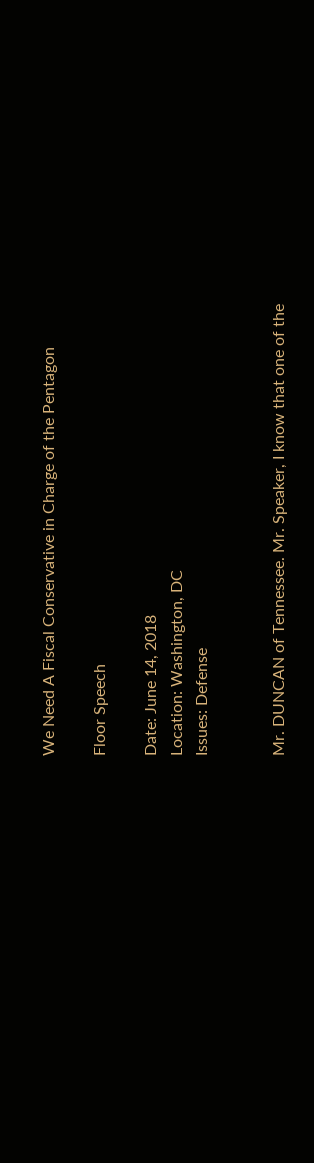We Need A Fiscal Conservative in Charge of the Pentagon

Floor Speech

Date: June 14, 2018
Location: Washington, DC
Issues: Defense


Mr. DUNCAN of Tennessee. Mr. Speaker, I know that one of the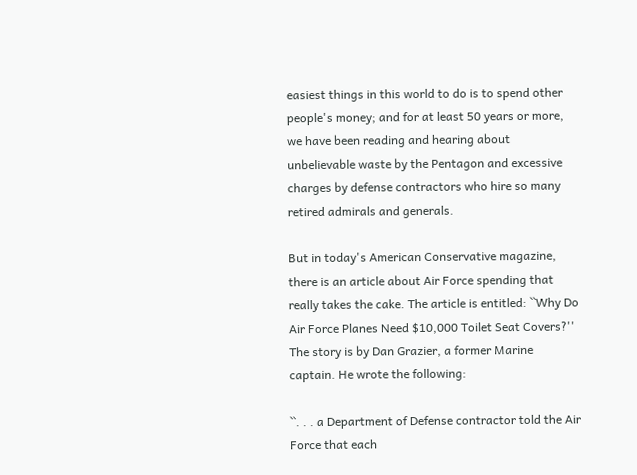easiest things in this world to do is to spend other people's money; and for at least 50 years or more, we have been reading and hearing about unbelievable waste by the Pentagon and excessive charges by defense contractors who hire so many retired admirals and generals.

But in today's American Conservative magazine, there is an article about Air Force spending that really takes the cake. The article is entitled: ``Why Do Air Force Planes Need $10,000 Toilet Seat Covers?'' The story is by Dan Grazier, a former Marine captain. He wrote the following:

``. . . a Department of Defense contractor told the Air Force that each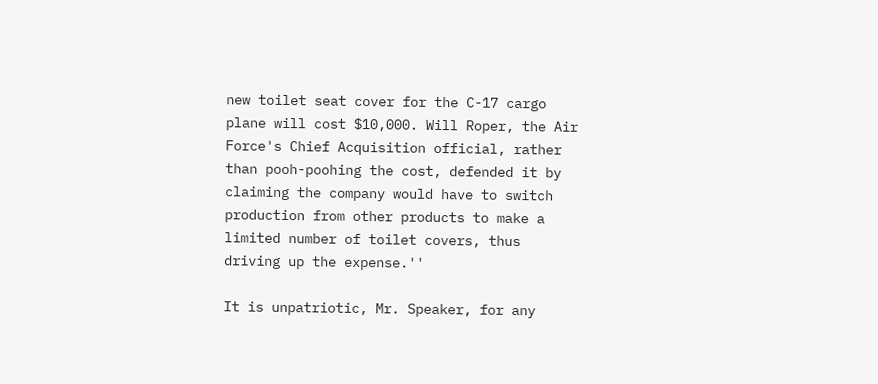new toilet seat cover for the C-17 cargo plane will cost $10,000. Will Roper, the Air Force's Chief Acquisition official, rather than pooh-poohing the cost, defended it by claiming the company would have to switch production from other products to make a limited number of toilet covers, thus driving up the expense.''

It is unpatriotic, Mr. Speaker, for any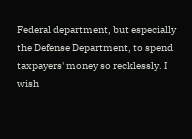Federal department, but especially the Defense Department, to spend taxpayers' money so recklessly. I wish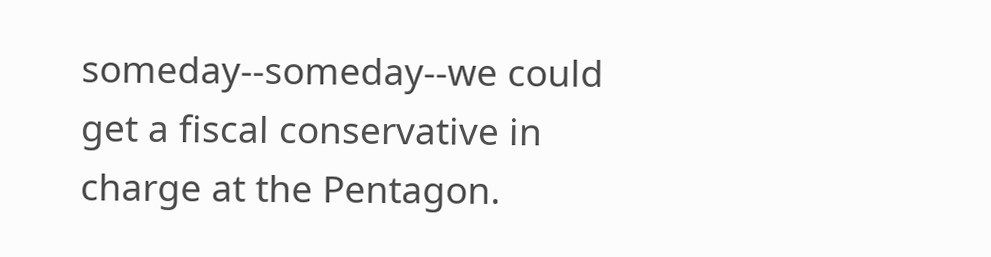someday--someday--we could get a fiscal conservative in charge at the Pentagon.